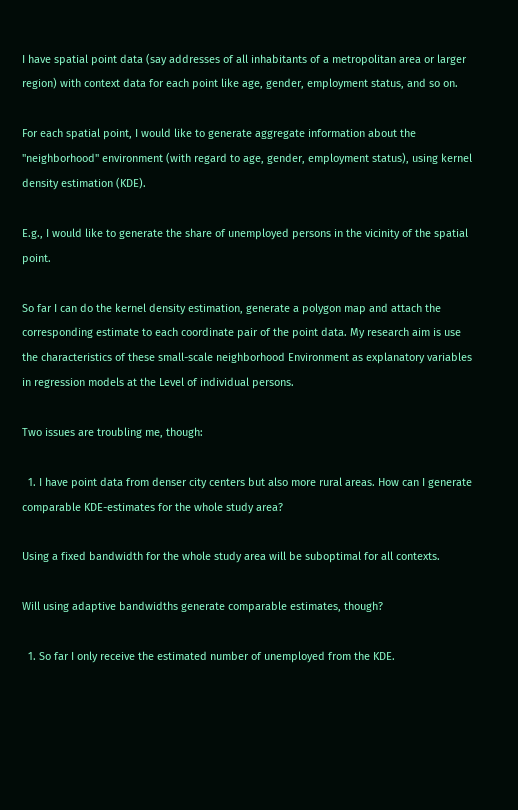I have spatial point data (say addresses of all inhabitants of a metropolitan area or larger region) with context data for each point like age, gender, employment status, and so on.

For each spatial point, I would like to generate aggregate information about the "neighborhood" environment (with regard to age, gender, employment status), using kernel density estimation (KDE).

E.g., I would like to generate the share of unemployed persons in the vicinity of the spatial point.

So far I can do the kernel density estimation, generate a polygon map and attach the corresponding estimate to each coordinate pair of the point data. My research aim is use the characteristics of these small-scale neighborhood Environment as explanatory variables in regression models at the Level of individual persons.

Two issues are troubling me, though:

  1. I have point data from denser city centers but also more rural areas. How can I generate comparable KDE-estimates for the whole study area?

Using a fixed bandwidth for the whole study area will be suboptimal for all contexts.

Will using adaptive bandwidths generate comparable estimates, though?

  1. So far I only receive the estimated number of unemployed from the KDE.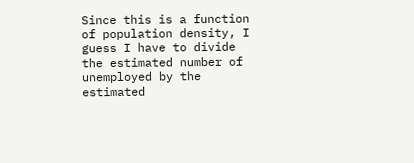Since this is a function of population density, I guess I have to divide the estimated number of unemployed by the estimated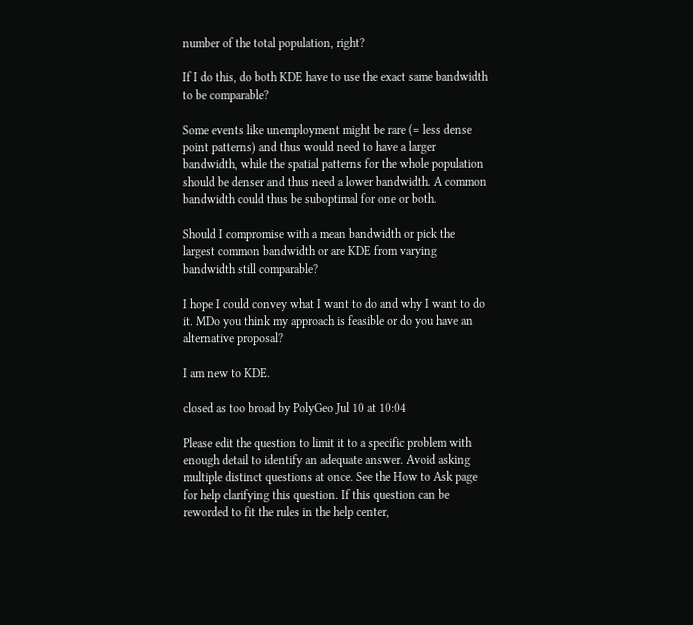number of the total population, right?

If I do this, do both KDE have to use the exact same bandwidth to be comparable?

Some events like unemployment might be rare (= less dense point patterns) and thus would need to have a larger bandwidth, while the spatial patterns for the whole population should be denser and thus need a lower bandwidth. A common bandwidth could thus be suboptimal for one or both.

Should I compromise with a mean bandwidth or pick the largest common bandwidth or are KDE from varying bandwidth still comparable?

I hope I could convey what I want to do and why I want to do it. MDo you think my approach is feasible or do you have an alternative proposal?

I am new to KDE.

closed as too broad by PolyGeo Jul 10 at 10:04

Please edit the question to limit it to a specific problem with enough detail to identify an adequate answer. Avoid asking multiple distinct questions at once. See the How to Ask page for help clarifying this question. If this question can be reworded to fit the rules in the help center,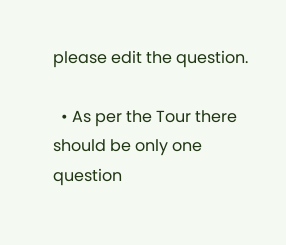please edit the question.

  • As per the Tour there should be only one question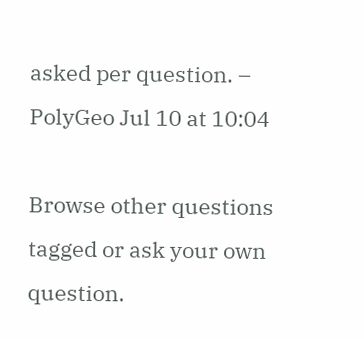asked per question. – PolyGeo Jul 10 at 10:04

Browse other questions tagged or ask your own question.